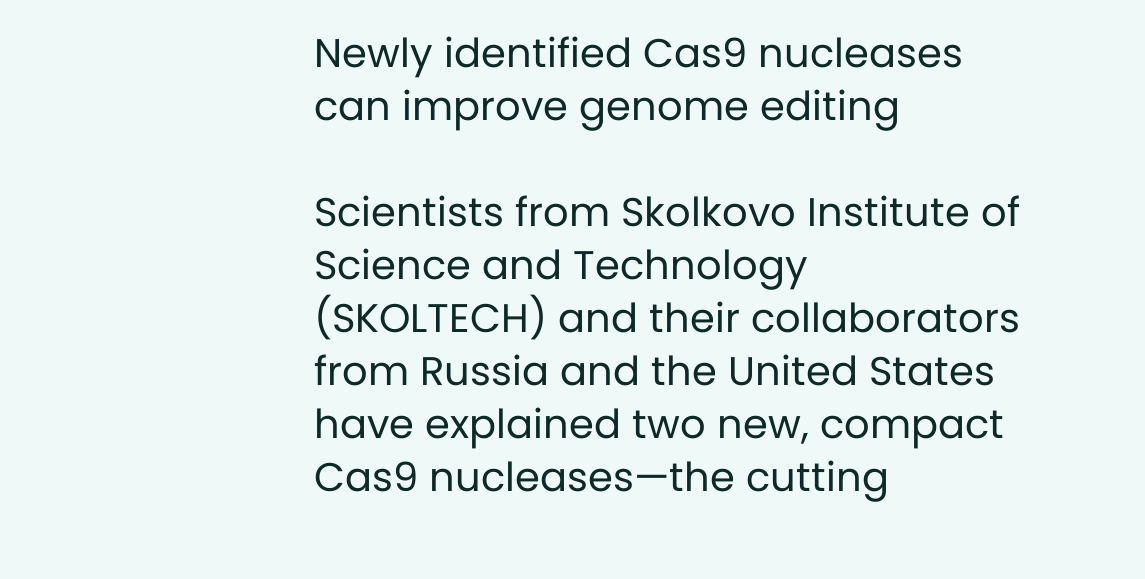Newly identified Cas9 nucleases can improve genome editing

Scientists from Skolkovo Institute of Science and Technology (SKOLTECH) and their collaborators from Russia and the United States have explained two new, compact Cas9 nucleases—the cutting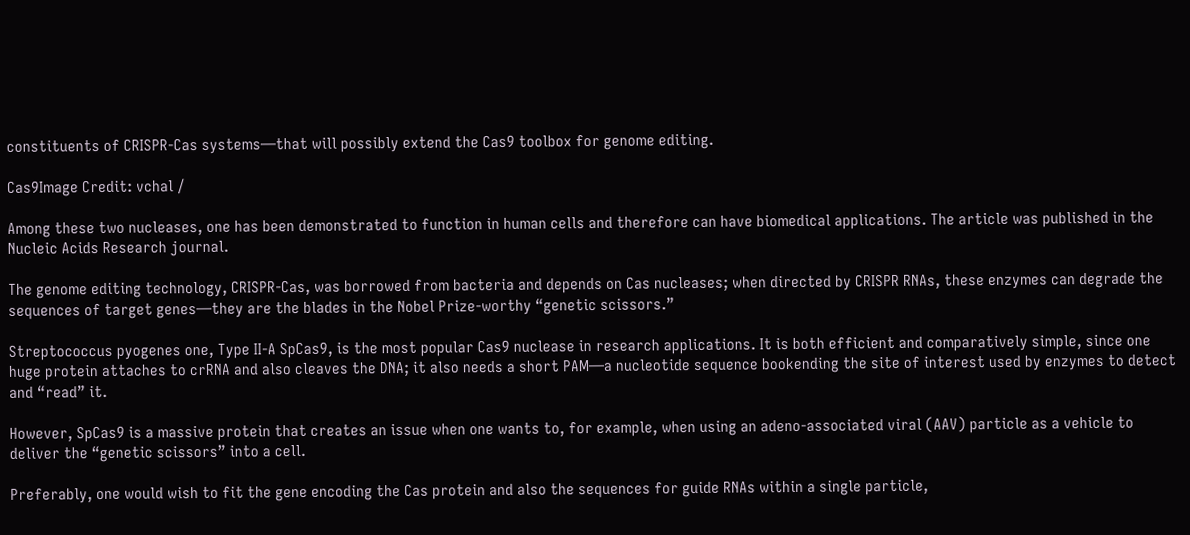constituents of CRISPR-Cas systems—that will possibly extend the Cas9 toolbox for genome editing.

Cas9Image Credit: vchal /

Among these two nucleases, one has been demonstrated to function in human cells and therefore can have biomedical applications. The article was published in the Nucleic Acids Research journal.

The genome editing technology, CRISPR-Cas, was borrowed from bacteria and depends on Cas nucleases; when directed by CRISPR RNAs, these enzymes can degrade the sequences of target genes—they are the blades in the Nobel Prize-worthy “genetic scissors.”

Streptococcus pyogenes one, Type II-A SpCas9, is the most popular Cas9 nuclease in research applications. It is both efficient and comparatively simple, since one huge protein attaches to crRNA and also cleaves the DNA; it also needs a short PAM—a nucleotide sequence bookending the site of interest used by enzymes to detect and “read” it.

However, SpCas9 is a massive protein that creates an issue when one wants to, for example, when using an adeno-associated viral (AAV) particle as a vehicle to deliver the “genetic scissors” into a cell.

Preferably, one would wish to fit the gene encoding the Cas protein and also the sequences for guide RNAs within a single particle,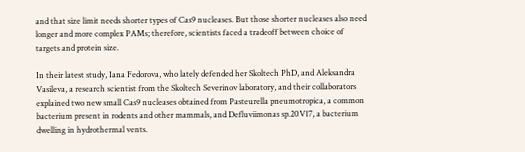and that size limit needs shorter types of Cas9 nucleases. But those shorter nucleases also need longer and more complex PAMs; therefore, scientists faced a tradeoff between choice of targets and protein size.

In their latest study, Iana Fedorova, who lately defended her Skoltech PhD, and Aleksandra Vasileva, a research scientist from the Skoltech Severinov laboratory, and their collaborators explained two new small Cas9 nucleases obtained from Pasteurella pneumotropica, a common bacterium present in rodents and other mammals, and Defluviimonas sp.20V17, a bacterium dwelling in hydrothermal vents.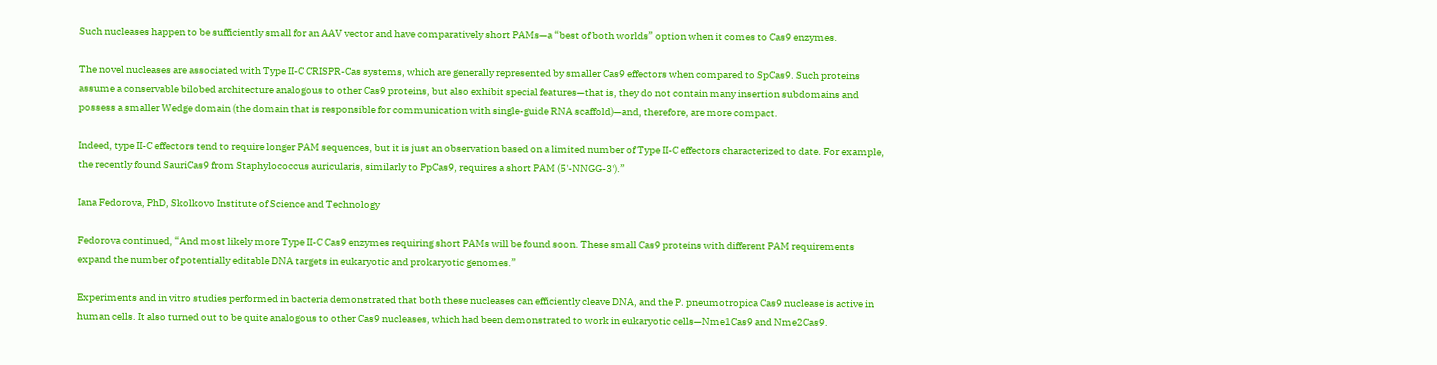Such nucleases happen to be sufficiently small for an AAV vector and have comparatively short PAMs—a “best of both worlds” option when it comes to Cas9 enzymes.

The novel nucleases are associated with Type II-C CRISPR-Cas systems, which are generally represented by smaller Cas9 effectors when compared to SpCas9. Such proteins assume a conservable bilobed architecture analogous to other Cas9 proteins, but also exhibit special features—that is, they do not contain many insertion subdomains and possess a smaller Wedge domain (the domain that is responsible for communication with single-guide RNA scaffold)—and, therefore, are more compact.

Indeed, type II-C effectors tend to require longer PAM sequences, but it is just an observation based on a limited number of Type II-C effectors characterized to date. For example, the recently found SauriCas9 from Staphylococcus auricularis, similarly to PpCas9, requires a short PAM (5'-NNGG-3').”

Iana Fedorova, PhD, Skolkovo Institute of Science and Technology

Fedorova continued, “And most likely more Type II-C Cas9 enzymes requiring short PAMs will be found soon. These small Cas9 proteins with different PAM requirements expand the number of potentially editable DNA targets in eukaryotic and prokaryotic genomes.”

Experiments and in vitro studies performed in bacteria demonstrated that both these nucleases can efficiently cleave DNA, and the P. pneumotropica Cas9 nuclease is active in human cells. It also turned out to be quite analogous to other Cas9 nucleases, which had been demonstrated to work in eukaryotic cells—Nme1Cas9 and Nme2Cas9.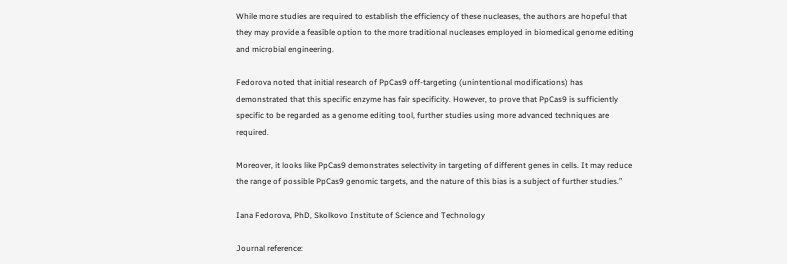While more studies are required to establish the efficiency of these nucleases, the authors are hopeful that they may provide a feasible option to the more traditional nucleases employed in biomedical genome editing and microbial engineering.

Fedorova noted that initial research of PpCas9 off-targeting (unintentional modifications) has demonstrated that this specific enzyme has fair specificity. However, to prove that PpCas9 is sufficiently specific to be regarded as a genome editing tool, further studies using more advanced techniques are required.

Moreover, it looks like PpCas9 demonstrates selectivity in targeting of different genes in cells. It may reduce the range of possible PpCas9 genomic targets, and the nature of this bias is a subject of further studies.”

Iana Fedorova, PhD, Skolkovo Institute of Science and Technology

Journal reference: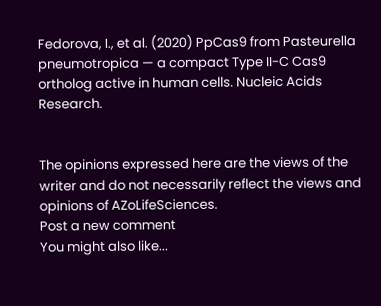Fedorova, I., et al. (2020) PpCas9 from Pasteurella pneumotropica — a compact Type II-C Cas9 ortholog active in human cells. Nucleic Acids Research.


The opinions expressed here are the views of the writer and do not necessarily reflect the views and opinions of AZoLifeSciences.
Post a new comment
You might also like...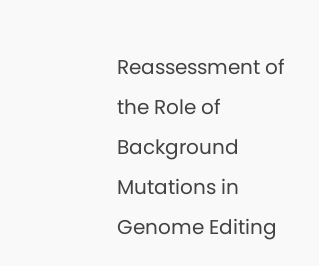Reassessment of the Role of Background Mutations in Genome Editing